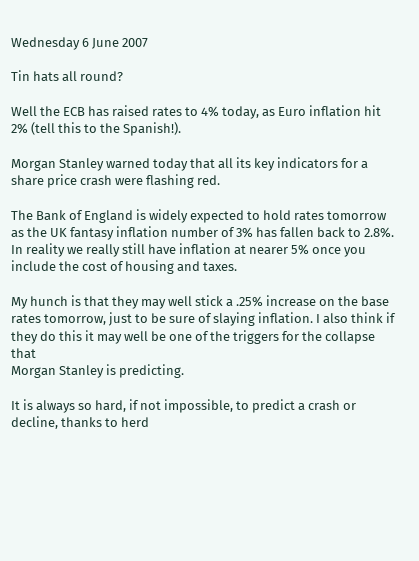Wednesday 6 June 2007

Tin hats all round?

Well the ECB has raised rates to 4% today, as Euro inflation hit 2% (tell this to the Spanish!).

Morgan Stanley warned today that all its key indicators for a share price crash were flashing red.

The Bank of England is widely expected to hold rates tomorrow as the UK fantasy inflation number of 3% has fallen back to 2.8%. In reality we really still have inflation at nearer 5% once you include the cost of housing and taxes.

My hunch is that they may well stick a .25% increase on the base rates tomorrow, just to be sure of slaying inflation. I also think if they do this it may well be one of the triggers for the collapse that
Morgan Stanley is predicting.

It is always so hard, if not impossible, to predict a crash or decline, thanks to herd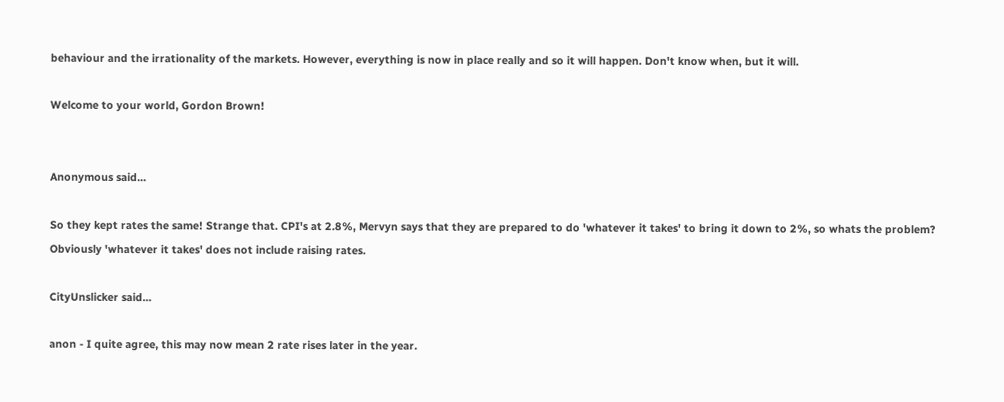behaviour and the irrationality of the markets. However, everything is now in place really and so it will happen. Don't know when, but it will.

Welcome to your world, Gordon Brown!


Anonymous said...

So they kept rates the same! Strange that. CPI's at 2.8%, Mervyn says that they are prepared to do 'whatever it takes' to bring it down to 2%, so whats the problem?
Obviously 'whatever it takes' does not include raising rates.

CityUnslicker said...

anon - I quite agree, this may now mean 2 rate rises later in the year.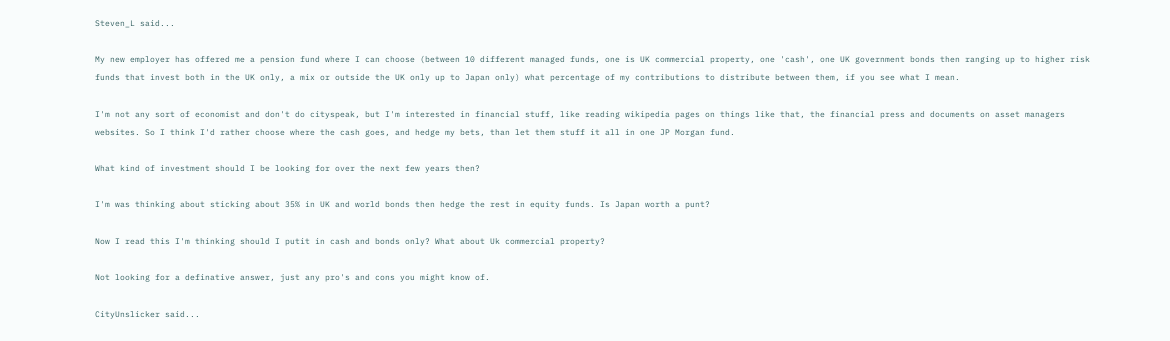Steven_L said...

My new employer has offered me a pension fund where I can choose (between 10 different managed funds, one is UK commercial property, one 'cash', one UK government bonds then ranging up to higher risk funds that invest both in the UK only, a mix or outside the UK only up to Japan only) what percentage of my contributions to distribute between them, if you see what I mean.

I'm not any sort of economist and don't do cityspeak, but I'm interested in financial stuff, like reading wikipedia pages on things like that, the financial press and documents on asset managers websites. So I think I'd rather choose where the cash goes, and hedge my bets, than let them stuff it all in one JP Morgan fund.

What kind of investment should I be looking for over the next few years then?

I'm was thinking about sticking about 35% in UK and world bonds then hedge the rest in equity funds. Is Japan worth a punt?

Now I read this I'm thinking should I putit in cash and bonds only? What about Uk commercial property?

Not looking for a definative answer, just any pro's and cons you might know of.

CityUnslicker said...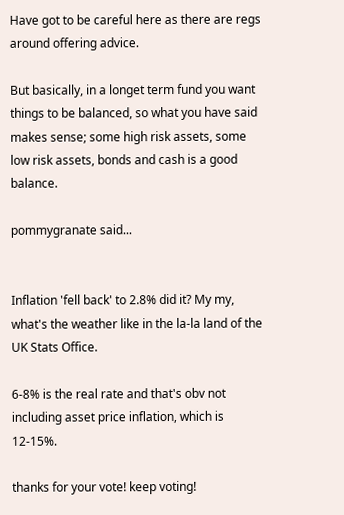Have got to be careful here as there are regs around offering advice.

But basically, in a longet term fund you want things to be balanced, so what you have said makes sense; some high risk assets, some low risk assets, bonds and cash is a good balance.

pommygranate said...


Inflation 'fell back' to 2.8% did it? My my, what's the weather like in the la-la land of the UK Stats Office.

6-8% is the real rate and that's obv not including asset price inflation, which is 12-15%.

thanks for your vote! keep voting!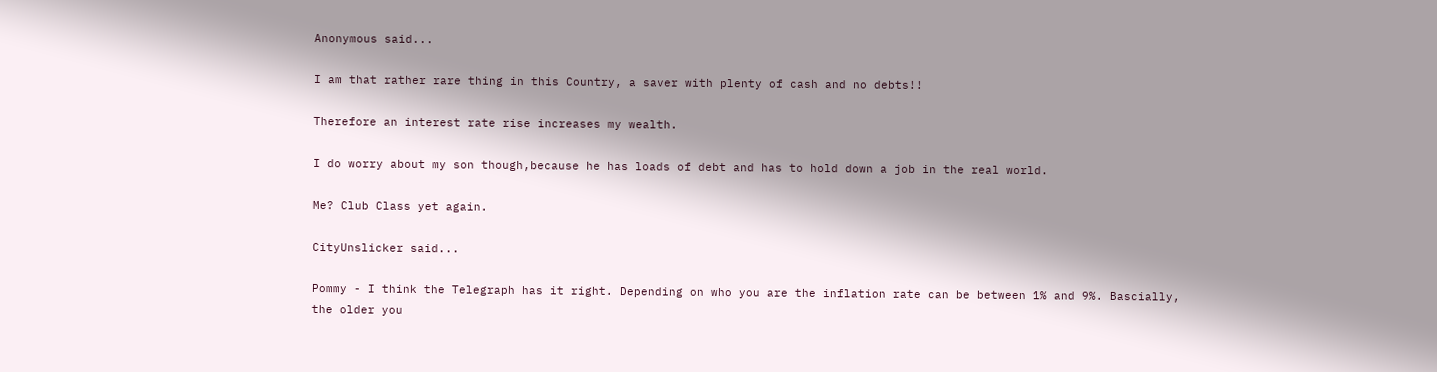Anonymous said...

I am that rather rare thing in this Country, a saver with plenty of cash and no debts!!

Therefore an interest rate rise increases my wealth.

I do worry about my son though,because he has loads of debt and has to hold down a job in the real world.

Me? Club Class yet again.

CityUnslicker said...

Pommy - I think the Telegraph has it right. Depending on who you are the inflation rate can be between 1% and 9%. Bascially, the older you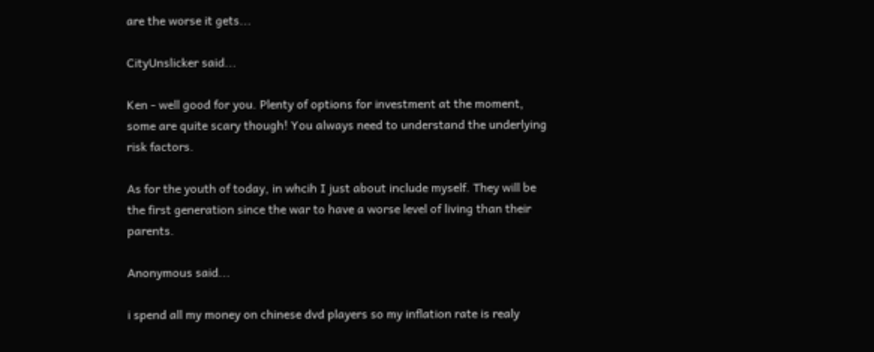are the worse it gets...

CityUnslicker said...

Ken - well good for you. Plenty of options for investment at the moment, some are quite scary though! You always need to understand the underlying risk factors.

As for the youth of today, in whcih I just about include myself. They will be the first generation since the war to have a worse level of living than their parents.

Anonymous said...

i spend all my money on chinese dvd players so my inflation rate is realy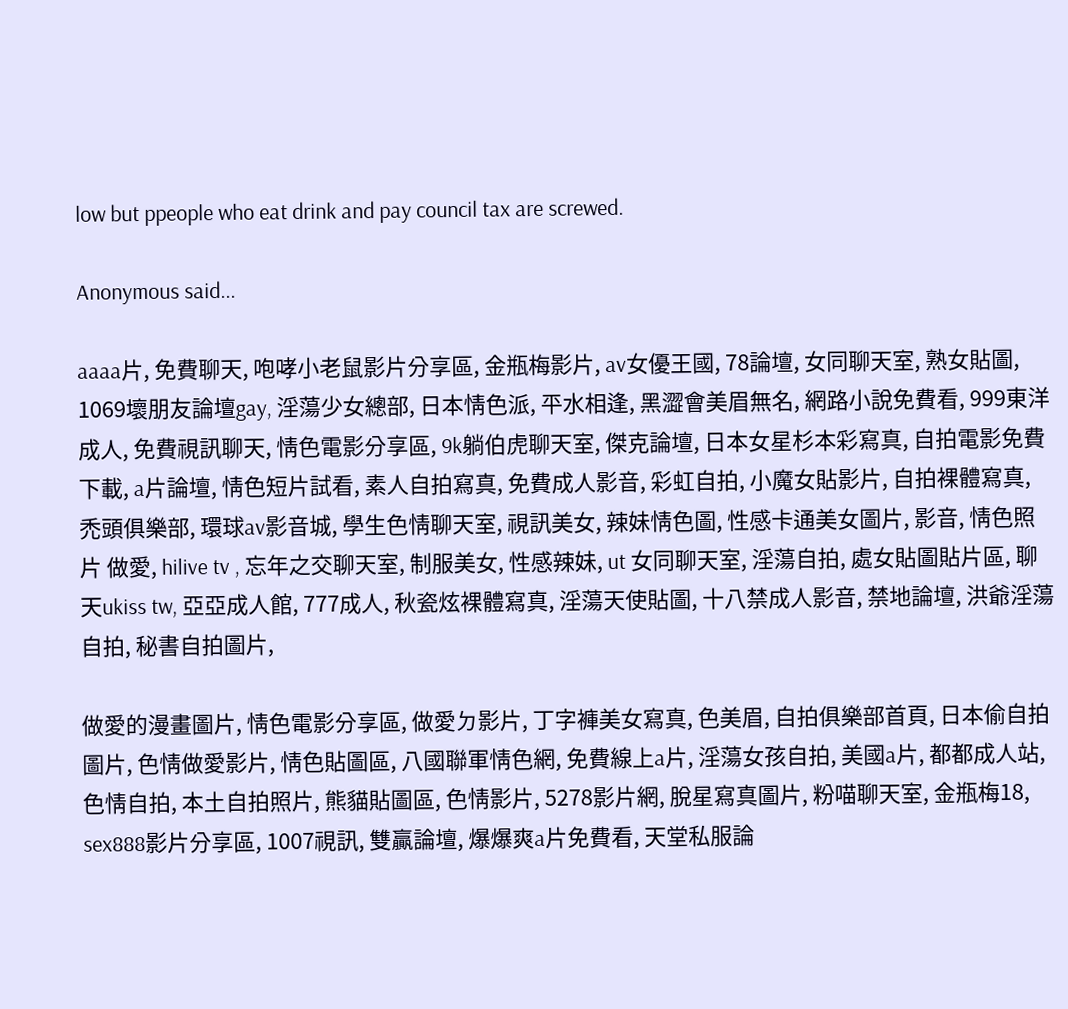low but ppeople who eat drink and pay council tax are screwed.

Anonymous said...

aaaa片, 免費聊天, 咆哮小老鼠影片分享區, 金瓶梅影片, av女優王國, 78論壇, 女同聊天室, 熟女貼圖, 1069壞朋友論壇gay, 淫蕩少女總部, 日本情色派, 平水相逢, 黑澀會美眉無名, 網路小說免費看, 999東洋成人, 免費視訊聊天, 情色電影分享區, 9k躺伯虎聊天室, 傑克論壇, 日本女星杉本彩寫真, 自拍電影免費下載, a片論壇, 情色短片試看, 素人自拍寫真, 免費成人影音, 彩虹自拍, 小魔女貼影片, 自拍裸體寫真, 禿頭俱樂部, 環球av影音城, 學生色情聊天室, 視訊美女, 辣妹情色圖, 性感卡通美女圖片, 影音, 情色照片 做愛, hilive tv , 忘年之交聊天室, 制服美女, 性感辣妹, ut 女同聊天室, 淫蕩自拍, 處女貼圖貼片區, 聊天ukiss tw, 亞亞成人館, 777成人, 秋瓷炫裸體寫真, 淫蕩天使貼圖, 十八禁成人影音, 禁地論壇, 洪爺淫蕩自拍, 秘書自拍圖片,

做愛的漫畫圖片, 情色電影分享區, 做愛ㄉ影片, 丁字褲美女寫真, 色美眉, 自拍俱樂部首頁, 日本偷自拍圖片, 色情做愛影片, 情色貼圖區, 八國聯軍情色網, 免費線上a片, 淫蕩女孩自拍, 美國a片, 都都成人站, 色情自拍, 本土自拍照片, 熊貓貼圖區, 色情影片, 5278影片網, 脫星寫真圖片, 粉喵聊天室, 金瓶梅18, sex888影片分享區, 1007視訊, 雙贏論壇, 爆爆爽a片免費看, 天堂私服論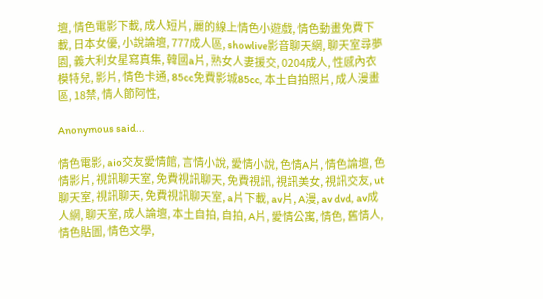壇, 情色電影下載, 成人短片, 麗的線上情色小遊戲, 情色動畫免費下載, 日本女優, 小說論壇, 777成人區, showlive影音聊天網, 聊天室尋夢園, 義大利女星寫真集, 韓國a片, 熟女人妻援交, 0204成人, 性感內衣模特兒, 影片, 情色卡通, 85cc免費影城85cc, 本土自拍照片, 成人漫畫區, 18禁, 情人節阿性,

Anonymous said...

情色電影, aio交友愛情館, 言情小說, 愛情小說, 色情A片, 情色論壇, 色情影片, 視訊聊天室, 免費視訊聊天, 免費視訊, 視訊美女, 視訊交友, ut聊天室, 視訊聊天, 免費視訊聊天室, a片下載, av片, A漫, av dvd, av成人網, 聊天室, 成人論壇, 本土自拍, 自拍, A片, 愛情公寓, 情色, 舊情人, 情色貼圖, 情色文學,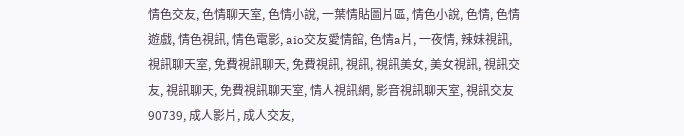情色交友, 色情聊天室, 色情小說, 一葉情貼圖片區, 情色小說, 色情, 色情遊戲, 情色視訊, 情色電影, aio交友愛情館, 色情a片, 一夜情, 辣妹視訊, 視訊聊天室, 免費視訊聊天, 免費視訊, 視訊, 視訊美女, 美女視訊, 視訊交友, 視訊聊天, 免費視訊聊天室, 情人視訊網, 影音視訊聊天室, 視訊交友90739, 成人影片, 成人交友,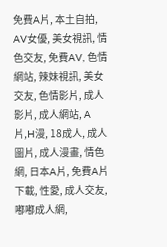免費A片, 本土自拍, AV女優, 美女視訊, 情色交友, 免費AV, 色情網站, 辣妹視訊, 美女交友, 色情影片, 成人影片, 成人網站, A片,H漫, 18成人, 成人圖片, 成人漫畫, 情色網, 日本A片, 免費A片下載, 性愛, 成人交友, 嘟嘟成人網,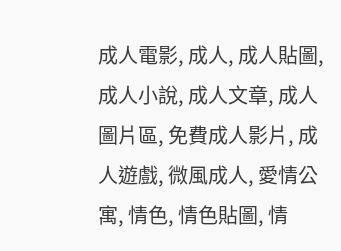成人電影, 成人, 成人貼圖, 成人小說, 成人文章, 成人圖片區, 免費成人影片, 成人遊戲, 微風成人, 愛情公寓, 情色, 情色貼圖, 情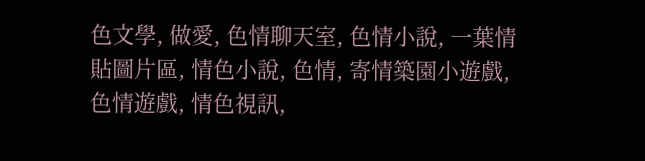色文學, 做愛, 色情聊天室, 色情小說, 一葉情貼圖片區, 情色小說, 色情, 寄情築園小遊戲, 色情遊戲, 情色視訊,